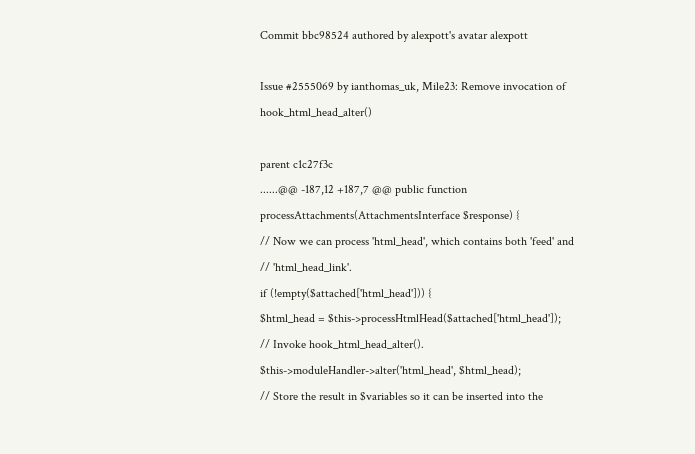Commit bbc98524 authored by alexpott's avatar alexpott

Issue #2555069 by ianthomas_uk, Mile23: Remove invocation of hook_html_head_alter()

parent c1c27f3c
......@@ -187,12 +187,7 @@ public function processAttachments(AttachmentsInterface $response) {
// Now we can process 'html_head', which contains both 'feed' and
// 'html_head_link'.
if (!empty($attached['html_head'])) {
$html_head = $this->processHtmlHead($attached['html_head']);
// Invoke hook_html_head_alter().
$this->moduleHandler->alter('html_head', $html_head);
// Store the result in $variables so it can be inserted into the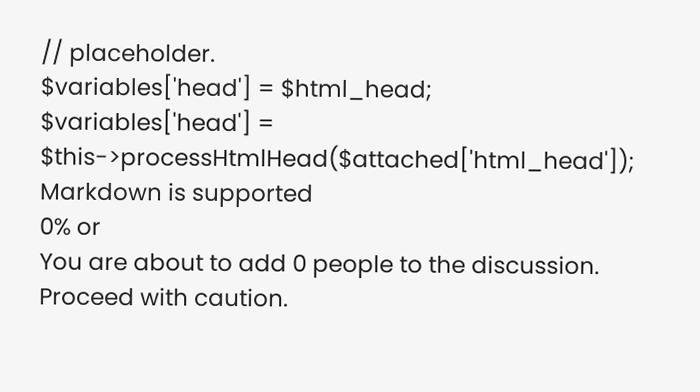// placeholder.
$variables['head'] = $html_head;
$variables['head'] = $this->processHtmlHead($attached['html_head']);
Markdown is supported
0% or
You are about to add 0 people to the discussion. Proceed with caution.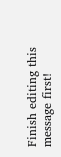Finish editing this message first!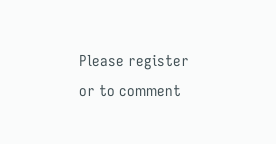Please register or to comment